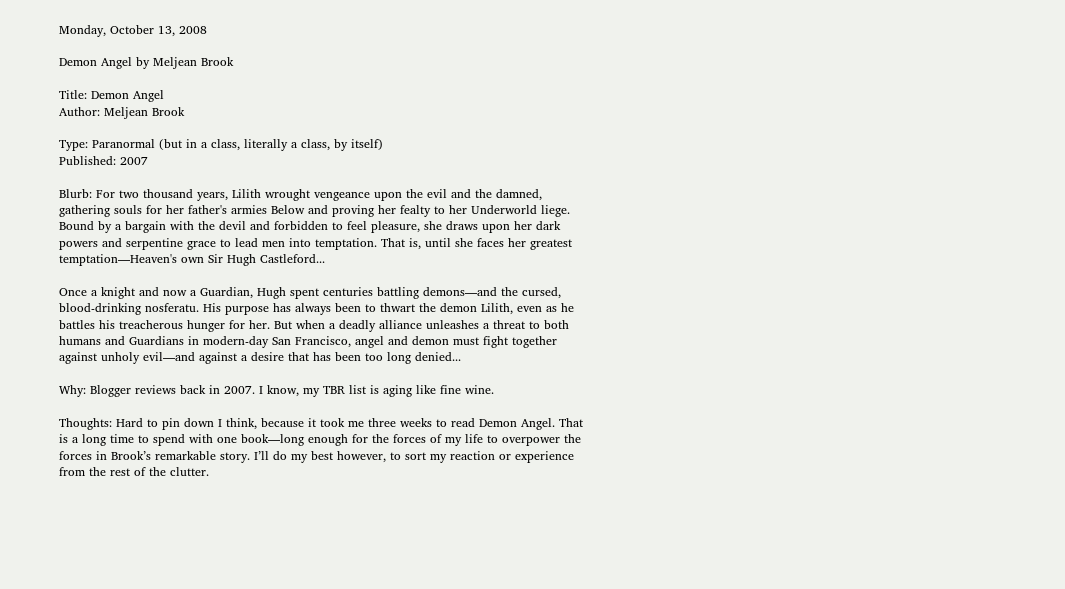Monday, October 13, 2008

Demon Angel by Meljean Brook

Title: Demon Angel
Author: Meljean Brook

Type: Paranormal (but in a class, literally a class, by itself)
Published: 2007

Blurb: For two thousand years, Lilith wrought vengeance upon the evil and the damned, gathering souls for her father's armies Below and proving her fealty to her Underworld liege. Bound by a bargain with the devil and forbidden to feel pleasure, she draws upon her dark powers and serpentine grace to lead men into temptation. That is, until she faces her greatest temptation—Heaven's own Sir Hugh Castleford...

Once a knight and now a Guardian, Hugh spent centuries battling demons—and the cursed, blood-drinking nosferatu. His purpose has always been to thwart the demon Lilith, even as he battles his treacherous hunger for her. But when a deadly alliance unleashes a threat to both humans and Guardians in modern-day San Francisco, angel and demon must fight together against unholy evil—and against a desire that has been too long denied...

Why: Blogger reviews back in 2007. I know, my TBR list is aging like fine wine.

Thoughts: Hard to pin down I think, because it took me three weeks to read Demon Angel. That is a long time to spend with one book—long enough for the forces of my life to overpower the forces in Brook’s remarkable story. I’ll do my best however, to sort my reaction or experience from the rest of the clutter.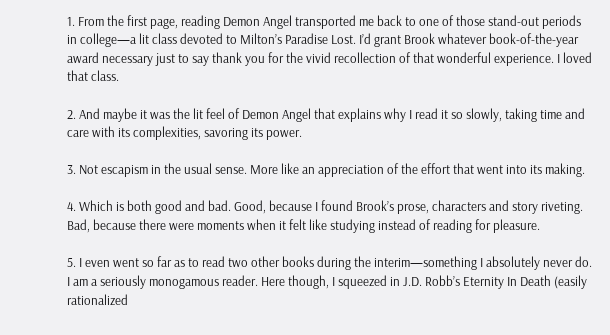1. From the first page, reading Demon Angel transported me back to one of those stand-out periods in college—a lit class devoted to Milton’s Paradise Lost. I’d grant Brook whatever book-of-the-year award necessary just to say thank you for the vivid recollection of that wonderful experience. I loved that class.

2. And maybe it was the lit feel of Demon Angel that explains why I read it so slowly, taking time and care with its complexities, savoring its power.

3. Not escapism in the usual sense. More like an appreciation of the effort that went into its making.

4. Which is both good and bad. Good, because I found Brook’s prose, characters and story riveting. Bad, because there were moments when it felt like studying instead of reading for pleasure.

5. I even went so far as to read two other books during the interim—something I absolutely never do. I am a seriously monogamous reader. Here though, I squeezed in J.D. Robb’s Eternity In Death (easily rationalized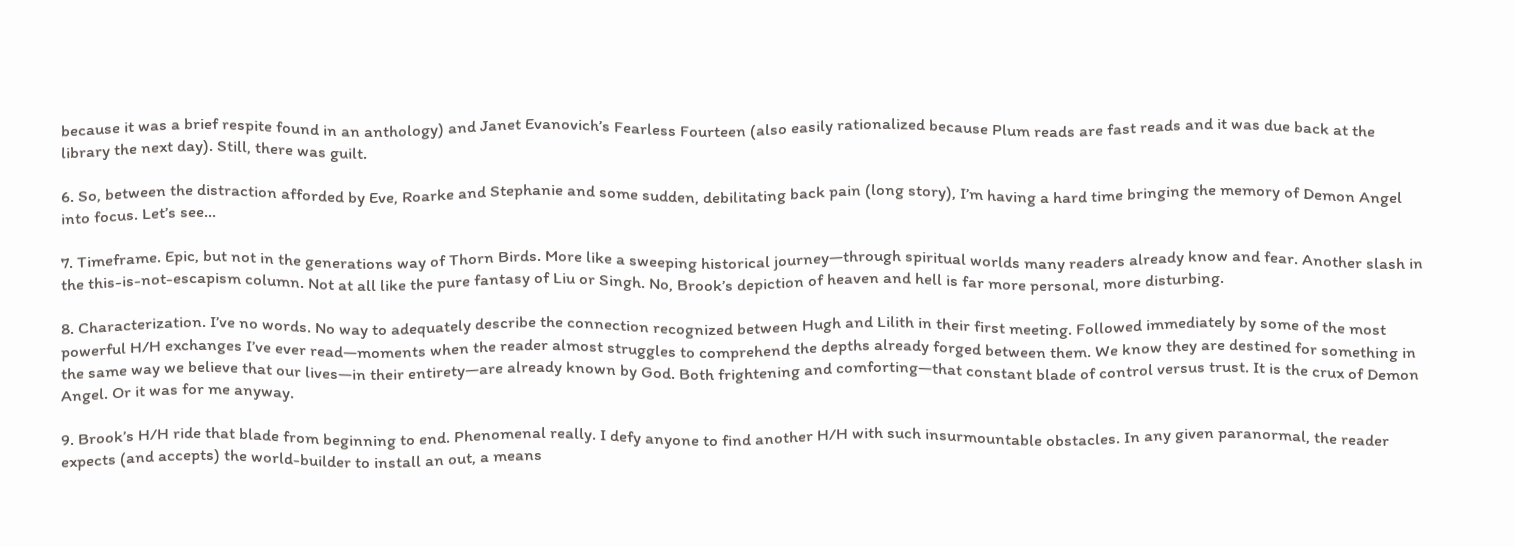because it was a brief respite found in an anthology) and Janet Evanovich’s Fearless Fourteen (also easily rationalized because Plum reads are fast reads and it was due back at the library the next day). Still, there was guilt.

6. So, between the distraction afforded by Eve, Roarke and Stephanie and some sudden, debilitating back pain (long story), I’m having a hard time bringing the memory of Demon Angel into focus. Let’s see…

7. Timeframe. Epic, but not in the generations way of Thorn Birds. More like a sweeping historical journey—through spiritual worlds many readers already know and fear. Another slash in the this-is-not-escapism column. Not at all like the pure fantasy of Liu or Singh. No, Brook’s depiction of heaven and hell is far more personal, more disturbing.

8. Characterization. I’ve no words. No way to adequately describe the connection recognized between Hugh and Lilith in their first meeting. Followed immediately by some of the most powerful H/H exchanges I’ve ever read—moments when the reader almost struggles to comprehend the depths already forged between them. We know they are destined for something in the same way we believe that our lives—in their entirety—are already known by God. Both frightening and comforting—that constant blade of control versus trust. It is the crux of Demon Angel. Or it was for me anyway.

9. Brook’s H/H ride that blade from beginning to end. Phenomenal really. I defy anyone to find another H/H with such insurmountable obstacles. In any given paranormal, the reader expects (and accepts) the world-builder to install an out, a means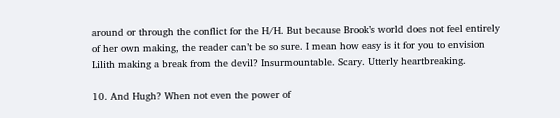around or through the conflict for the H/H. But because Brook’s world does not feel entirely of her own making, the reader can’t be so sure. I mean how easy is it for you to envision Lilith making a break from the devil? Insurmountable. Scary. Utterly heartbreaking.

10. And Hugh? When not even the power of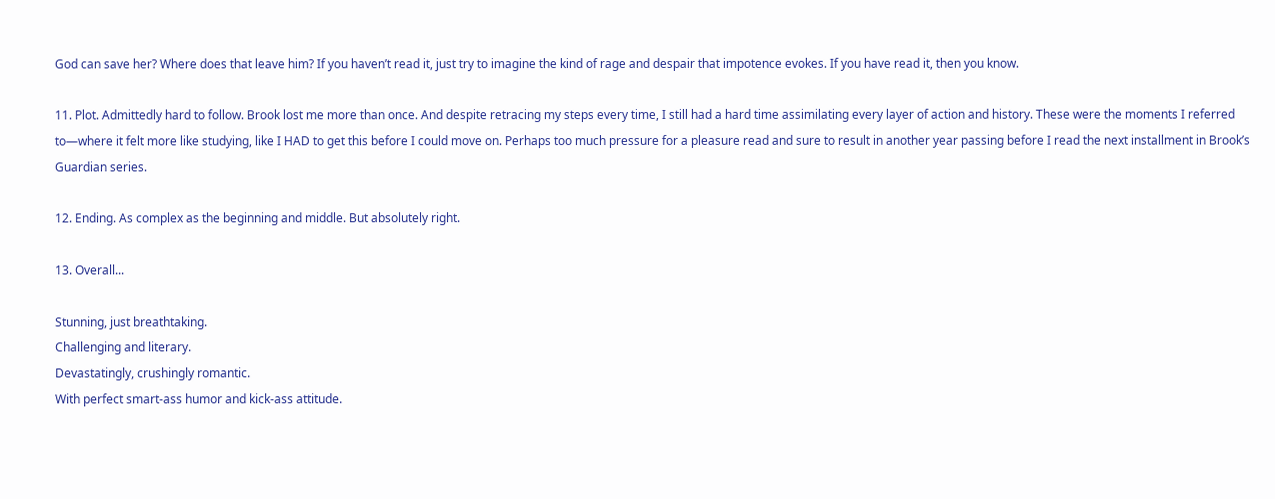God can save her? Where does that leave him? If you haven’t read it, just try to imagine the kind of rage and despair that impotence evokes. If you have read it, then you know.

11. Plot. Admittedly hard to follow. Brook lost me more than once. And despite retracing my steps every time, I still had a hard time assimilating every layer of action and history. These were the moments I referred to—where it felt more like studying, like I HAD to get this before I could move on. Perhaps too much pressure for a pleasure read and sure to result in another year passing before I read the next installment in Brook’s Guardian series.

12. Ending. As complex as the beginning and middle. But absolutely right.

13. Overall...

Stunning, just breathtaking.
Challenging and literary.
Devastatingly, crushingly romantic.
With perfect smart-ass humor and kick-ass attitude.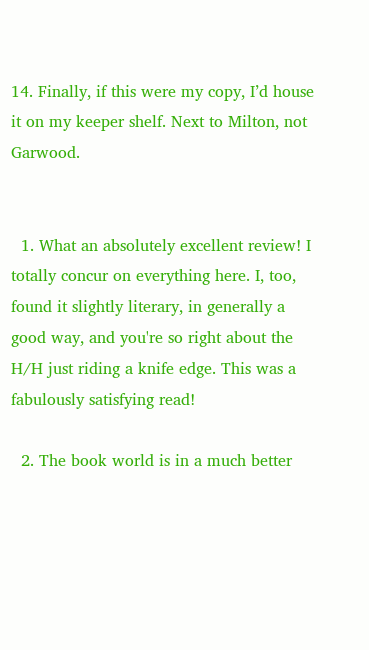14. Finally, if this were my copy, I’d house it on my keeper shelf. Next to Milton, not Garwood.


  1. What an absolutely excellent review! I totally concur on everything here. I, too, found it slightly literary, in generally a good way, and you're so right about the H/H just riding a knife edge. This was a fabulously satisfying read!

  2. The book world is in a much better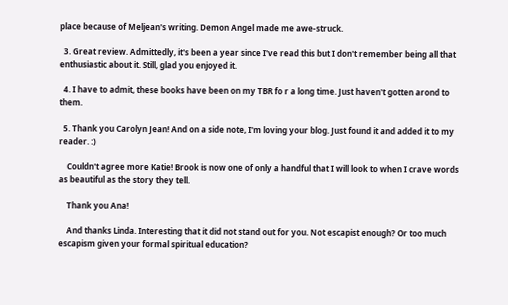place because of Meljean's writing. Demon Angel made me awe-struck.

  3. Great review. Admittedly, it's been a year since I've read this but I don't remember being all that enthusiastic about it. Still, glad you enjoyed it.

  4. I have to admit, these books have been on my TBR fo r a long time. Just haven't gotten arond to them.

  5. Thank you Carolyn Jean! And on a side note, I'm loving your blog. Just found it and added it to my reader. :)

    Couldn't agree more Katie! Brook is now one of only a handful that I will look to when I crave words as beautiful as the story they tell.

    Thank you Ana!

    And thanks Linda. Interesting that it did not stand out for you. Not escapist enough? Or too much escapism given your formal spiritual education?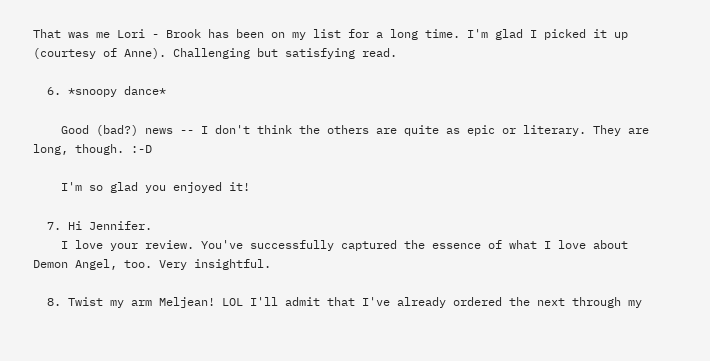That was me Lori - Brook has been on my list for a long time. I'm glad I picked it up (courtesy of Anne). Challenging but satisfying read.

  6. *snoopy dance*

    Good (bad?) news -- I don't think the others are quite as epic or literary. They are long, though. :-D

    I'm so glad you enjoyed it!

  7. Hi Jennifer.
    I love your review. You've successfully captured the essence of what I love about Demon Angel, too. Very insightful.

  8. Twist my arm Meljean! LOL I'll admit that I've already ordered the next through my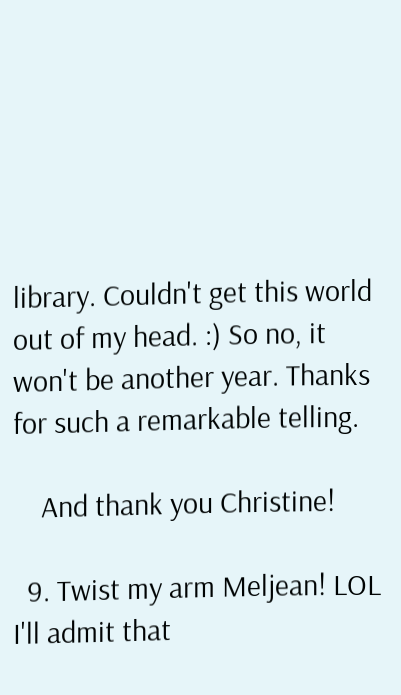library. Couldn't get this world out of my head. :) So no, it won't be another year. Thanks for such a remarkable telling.

    And thank you Christine!

  9. Twist my arm Meljean! LOL I'll admit that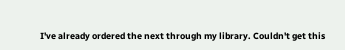I've already ordered the next through my library. Couldn't get this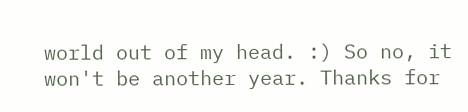world out of my head. :) So no, it won't be another year. Thanks for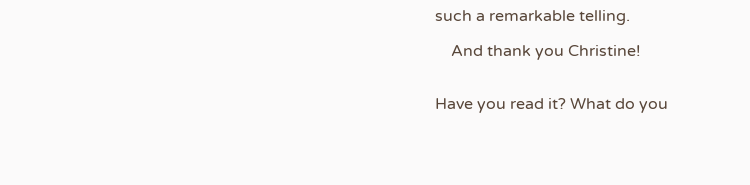such a remarkable telling.

    And thank you Christine!


Have you read it? What do you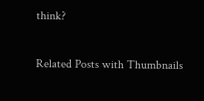think?

Related Posts with Thumbnails